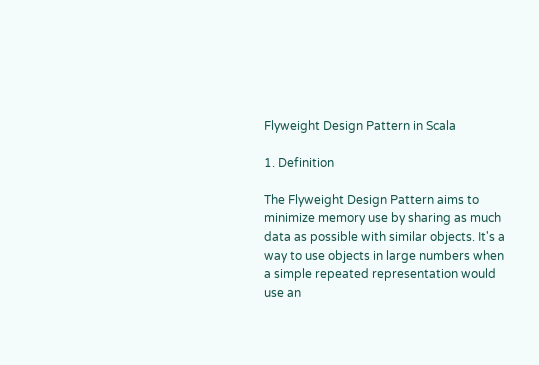Flyweight Design Pattern in Scala

1. Definition

The Flyweight Design Pattern aims to minimize memory use by sharing as much data as possible with similar objects. It's a way to use objects in large numbers when a simple repeated representation would use an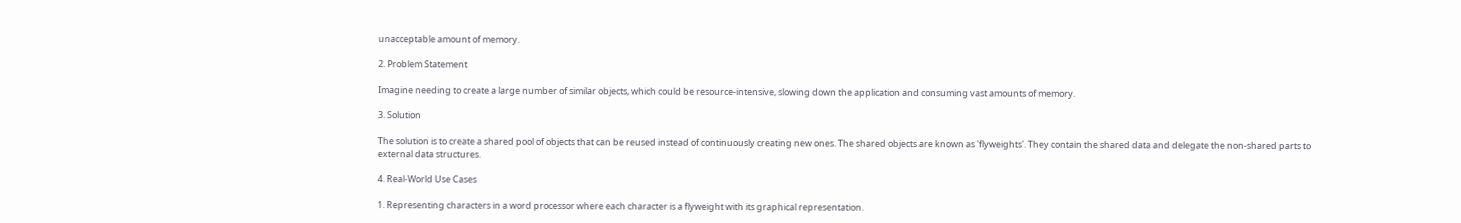unacceptable amount of memory.

2. Problem Statement

Imagine needing to create a large number of similar objects, which could be resource-intensive, slowing down the application and consuming vast amounts of memory.

3. Solution

The solution is to create a shared pool of objects that can be reused instead of continuously creating new ones. The shared objects are known as 'flyweights'. They contain the shared data and delegate the non-shared parts to external data structures.

4. Real-World Use Cases

1. Representing characters in a word processor where each character is a flyweight with its graphical representation.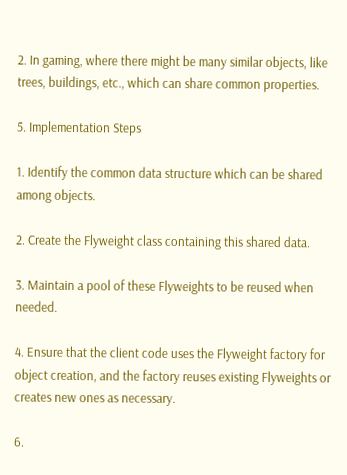2. In gaming, where there might be many similar objects, like trees, buildings, etc., which can share common properties.

5. Implementation Steps

1. Identify the common data structure which can be shared among objects.

2. Create the Flyweight class containing this shared data.

3. Maintain a pool of these Flyweights to be reused when needed.

4. Ensure that the client code uses the Flyweight factory for object creation, and the factory reuses existing Flyweights or creates new ones as necessary.

6.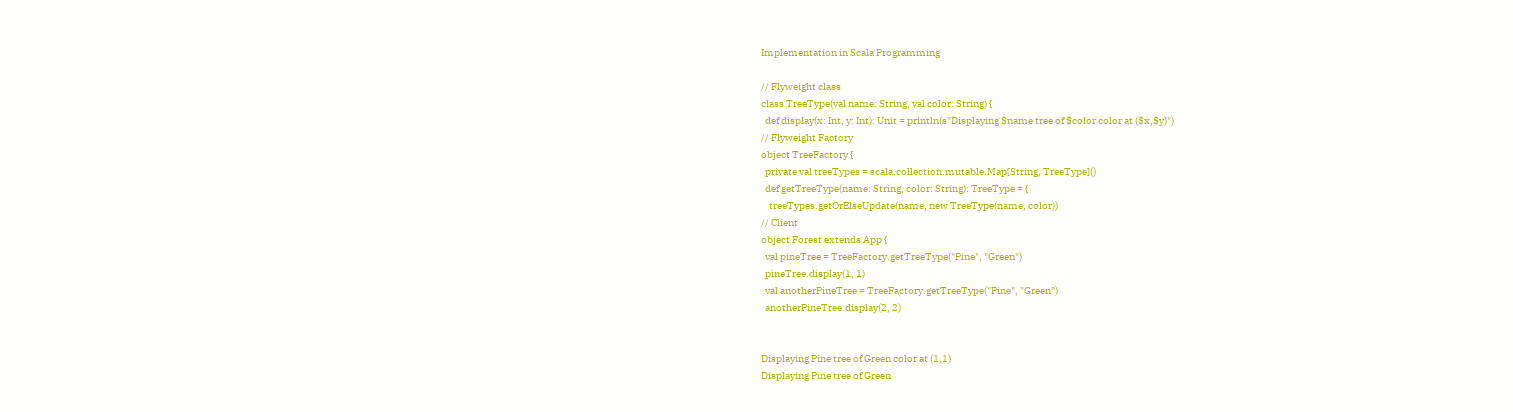Implementation in Scala Programming

// Flyweight class
class TreeType(val name: String, val color: String) {
  def display(x: Int, y: Int): Unit = println(s"Displaying $name tree of $color color at ($x,$y)")
// Flyweight Factory
object TreeFactory {
  private val treeTypes = scala.collection.mutable.Map[String, TreeType]()
  def getTreeType(name: String, color: String): TreeType = {
    treeTypes.getOrElseUpdate(name, new TreeType(name, color))
// Client
object Forest extends App {
  val pineTree = TreeFactory.getTreeType("Pine", "Green")
  pineTree.display(1, 1)
  val anotherPineTree = TreeFactory.getTreeType("Pine", "Green")
  anotherPineTree.display(2, 2)


Displaying Pine tree of Green color at (1,1)
Displaying Pine tree of Green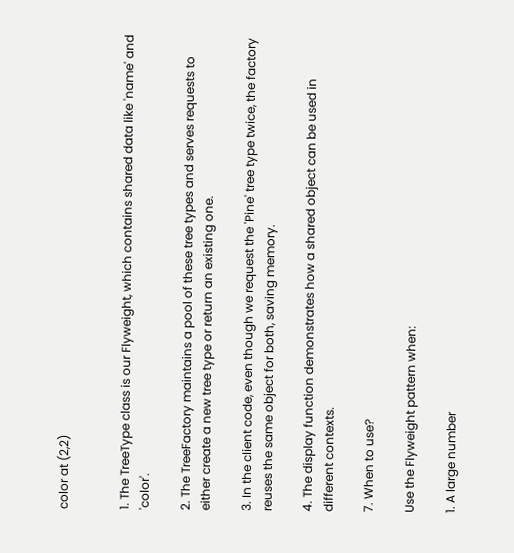color at (2,2)


1. The TreeType class is our Flyweight, which contains shared data like 'name' and 'color'.

2. The TreeFactory maintains a pool of these tree types and serves requests to either create a new tree type or return an existing one.

3. In the client code, even though we request the 'Pine' tree type twice, the factory reuses the same object for both, saving memory.

4. The display function demonstrates how a shared object can be used in different contexts.

7. When to use?

Use the Flyweight pattern when:

1. A large number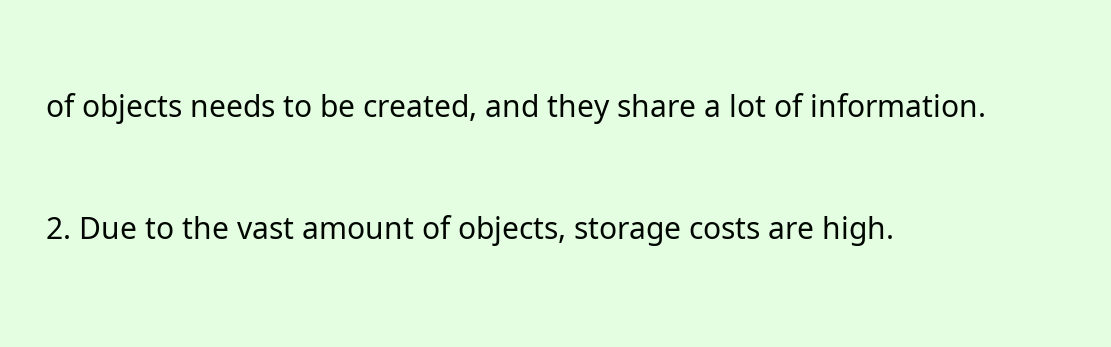of objects needs to be created, and they share a lot of information.

2. Due to the vast amount of objects, storage costs are high.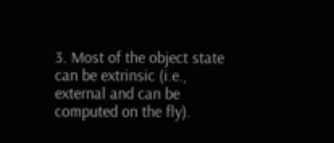3. Most of the object state can be extrinsic (i.e., external and can be computed on the fly).